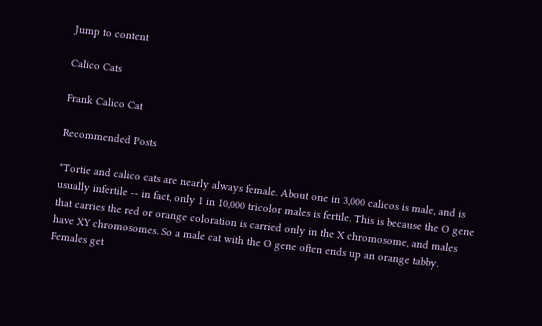Jump to content

Calico Cats

Frank Calico Cat

Recommended Posts

"Tortie and calico cats are nearly always female. About one in 3,000 calicos is male, and is usually infertile -- in fact, only 1 in 10,000 tricolor males is fertile. This is because the O gene that carries the red or orange coloration is carried only in the X chromosome, and males have XY chromosomes. So a male cat with the O gene often ends up an orange tabby. Females get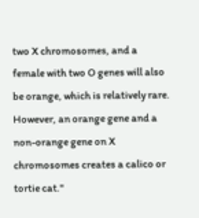two X chromosomes, and a female with two O genes will also be orange, which is relatively rare. However, an orange gene and a non-orange gene on X chromosomes creates a calico or tortie cat."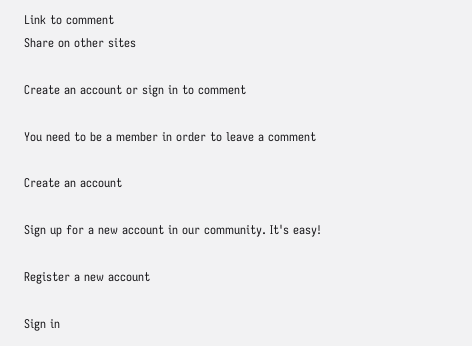Link to comment
Share on other sites

Create an account or sign in to comment

You need to be a member in order to leave a comment

Create an account

Sign up for a new account in our community. It's easy!

Register a new account

Sign in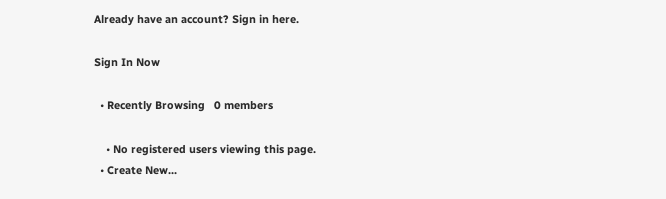Already have an account? Sign in here.

Sign In Now

  • Recently Browsing   0 members

    • No registered users viewing this page.
  • Create New...